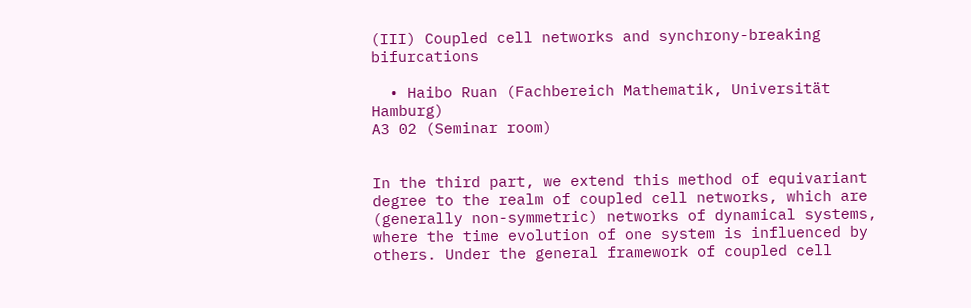(III) Coupled cell networks and synchrony-breaking bifurcations

  • Haibo Ruan (Fachbereich Mathematik, Universität Hamburg)
A3 02 (Seminar room)


In the third part, we extend this method of equivariant degree to the realm of coupled cell networks, which are (generally non-symmetric) networks of dynamical systems, where the time evolution of one system is influenced by others. Under the general framework of coupled cell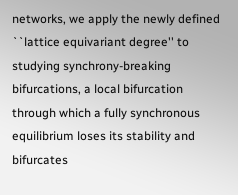networks, we apply the newly defined ``lattice equivariant degree'' to studying synchrony-breaking bifurcations, a local bifurcation through which a fully synchronous equilibrium loses its stability and bifurcates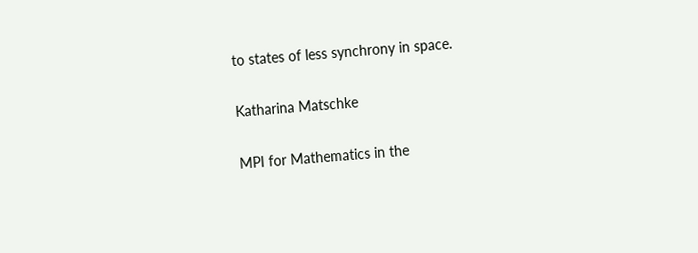to states of less synchrony in space.

Katharina Matschke

MPI for Mathematics in the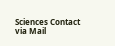Sciences Contact via Mail